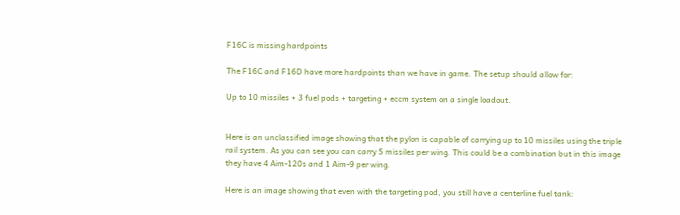F16C is missing hardpoints

The F16C and F16D have more hardpoints than we have in game. The setup should allow for:

Up to 10 missiles + 3 fuel pods + targeting + eccm system on a single loadout.


Here is an unclassified image showing that the pylon is capable of carrying up to 10 missiles using the triple rail system. As you can see you can carry 5 missiles per wing. This could be a combination but in this image they have 4 Aim-120s and 1 Aim-9 per wing.

Here is an image showing that even with the targeting pod, you still have a centerline fuel tank: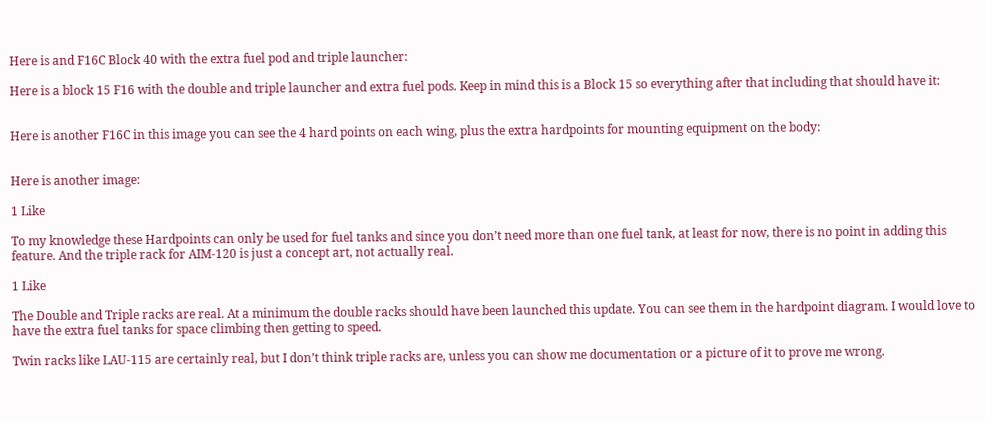Here is and F16C Block 40 with the extra fuel pod and triple launcher:

Here is a block 15 F16 with the double and triple launcher and extra fuel pods. Keep in mind this is a Block 15 so everything after that including that should have it:


Here is another F16C in this image you can see the 4 hard points on each wing, plus the extra hardpoints for mounting equipment on the body:


Here is another image:

1 Like

To my knowledge these Hardpoints can only be used for fuel tanks and since you don’t need more than one fuel tank, at least for now, there is no point in adding this feature. And the triple rack for AIM-120 is just a concept art, not actually real.

1 Like

The Double and Triple racks are real. At a minimum the double racks should have been launched this update. You can see them in the hardpoint diagram. I would love to have the extra fuel tanks for space climbing then getting to speed.

Twin racks like LAU-115 are certainly real, but I don’t think triple racks are, unless you can show me documentation or a picture of it to prove me wrong.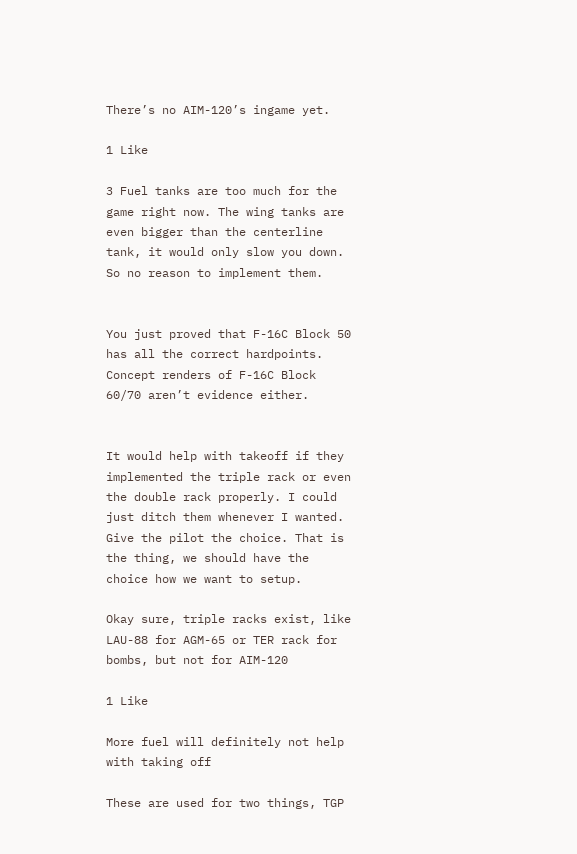There’s no AIM-120’s ingame yet.

1 Like

3 Fuel tanks are too much for the game right now. The wing tanks are even bigger than the centerline tank, it would only slow you down. So no reason to implement them.


You just proved that F-16C Block 50 has all the correct hardpoints.
Concept renders of F-16C Block 60/70 aren’t evidence either.


It would help with takeoff if they implemented the triple rack or even the double rack properly. I could just ditch them whenever I wanted. Give the pilot the choice. That is the thing, we should have the choice how we want to setup.

Okay sure, triple racks exist, like LAU-88 for AGM-65 or TER rack for bombs, but not for AIM-120

1 Like

More fuel will definitely not help with taking off

These are used for two things, TGP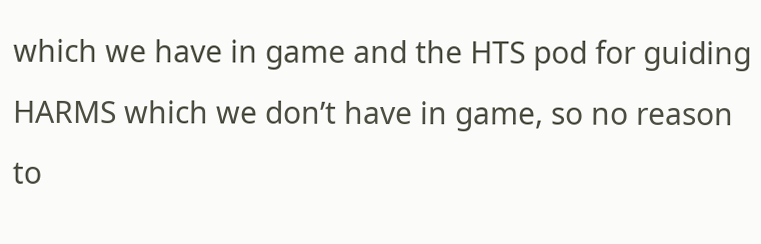which we have in game and the HTS pod for guiding HARMS which we don’t have in game, so no reason to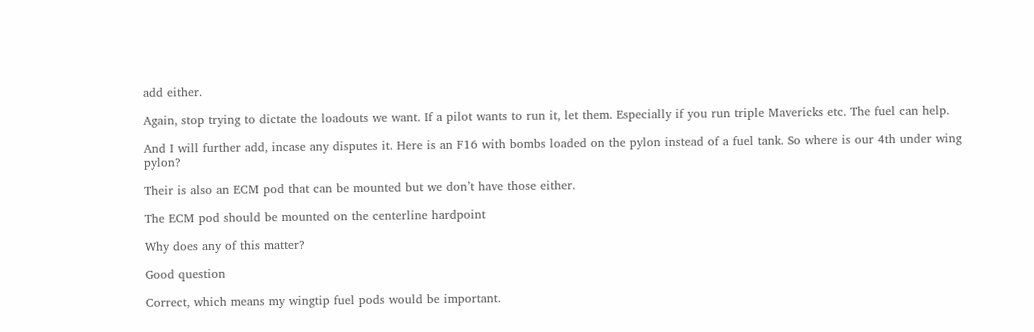add either.

Again, stop trying to dictate the loadouts we want. If a pilot wants to run it, let them. Especially if you run triple Mavericks etc. The fuel can help.

And I will further add, incase any disputes it. Here is an F16 with bombs loaded on the pylon instead of a fuel tank. So where is our 4th under wing pylon?

Their is also an ECM pod that can be mounted but we don’t have those either.

The ECM pod should be mounted on the centerline hardpoint

Why does any of this matter?

Good question

Correct, which means my wingtip fuel pods would be important.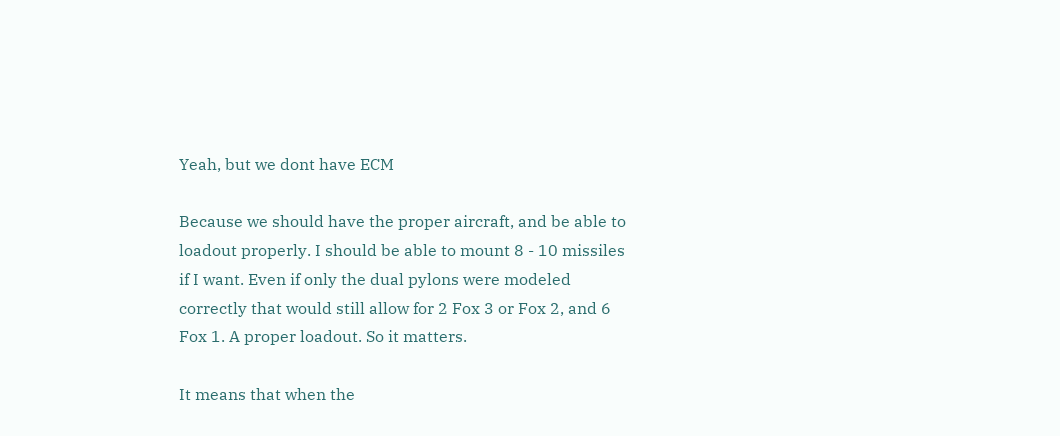Yeah, but we dont have ECM

Because we should have the proper aircraft, and be able to loadout properly. I should be able to mount 8 - 10 missiles if I want. Even if only the dual pylons were modeled correctly that would still allow for 2 Fox 3 or Fox 2, and 6 Fox 1. A proper loadout. So it matters.

It means that when the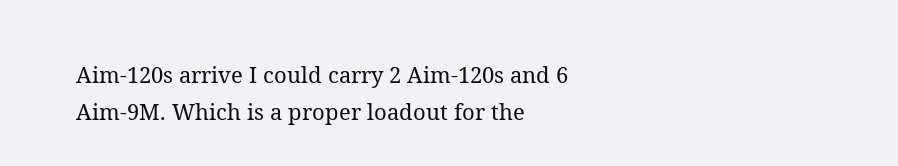Aim-120s arrive I could carry 2 Aim-120s and 6 Aim-9M. Which is a proper loadout for the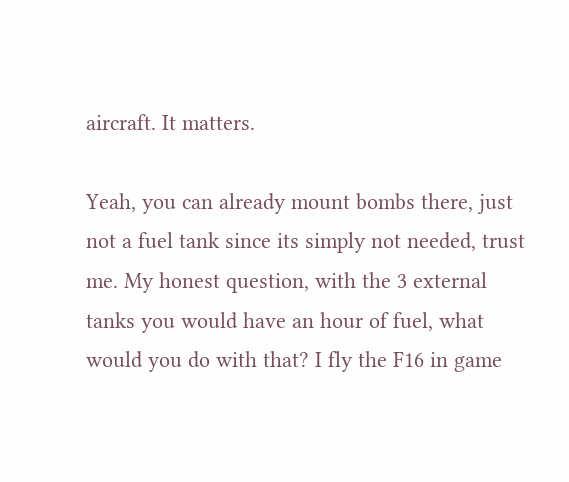aircraft. It matters.

Yeah, you can already mount bombs there, just not a fuel tank since its simply not needed, trust me. My honest question, with the 3 external tanks you would have an hour of fuel, what would you do with that? I fly the F16 in game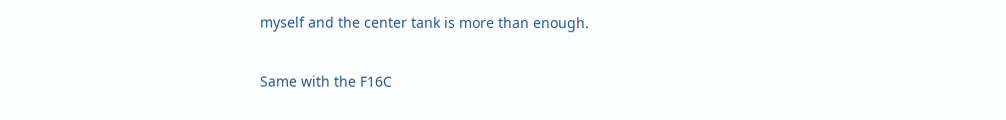myself and the center tank is more than enough.

Same with the F16C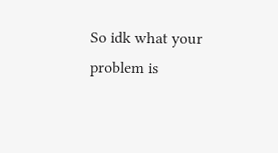So idk what your problem is